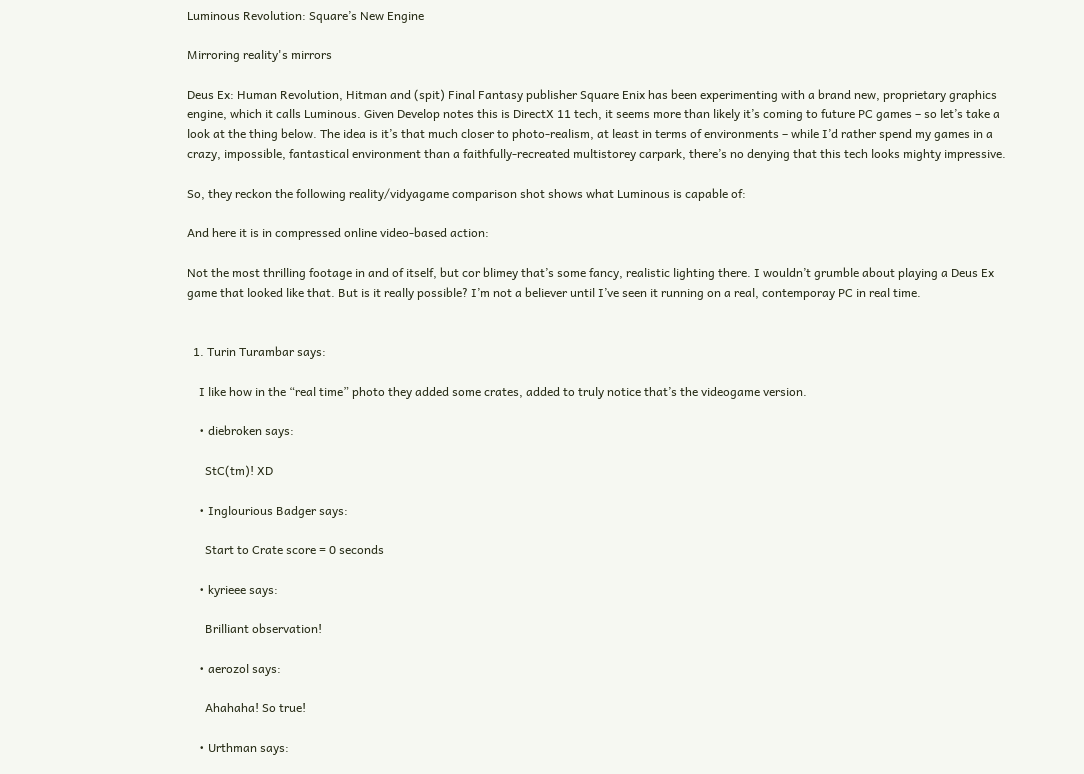Luminous Revolution: Square’s New Engine

Mirroring reality's mirrors

Deus Ex: Human Revolution, Hitman and (spit) Final Fantasy publisher Square Enix has been experimenting with a brand new, proprietary graphics engine, which it calls Luminous. Given Develop notes this is DirectX 11 tech, it seems more than likely it’s coming to future PC games – so let’s take a look at the thing below. The idea is it’s that much closer to photo-realism, at least in terms of environments – while I’d rather spend my games in a crazy, impossible, fantastical environment than a faithfully-recreated multistorey carpark, there’s no denying that this tech looks mighty impressive.

So, they reckon the following reality/vidyagame comparison shot shows what Luminous is capable of:

And here it is in compressed online video-based action:

Not the most thrilling footage in and of itself, but cor blimey that’s some fancy, realistic lighting there. I wouldn’t grumble about playing a Deus Ex game that looked like that. But is it really possible? I’m not a believer until I’ve seen it running on a real, contemporay PC in real time.


  1. Turin Turambar says:

    I like how in the “real time” photo they added some crates, added to truly notice that’s the videogame version.

    • diebroken says:

      StC(tm)! XD

    • Inglourious Badger says:

      Start to Crate score = 0 seconds

    • kyrieee says:

      Brilliant observation!

    • aerozol says:

      Ahahaha! So true!

    • Urthman says: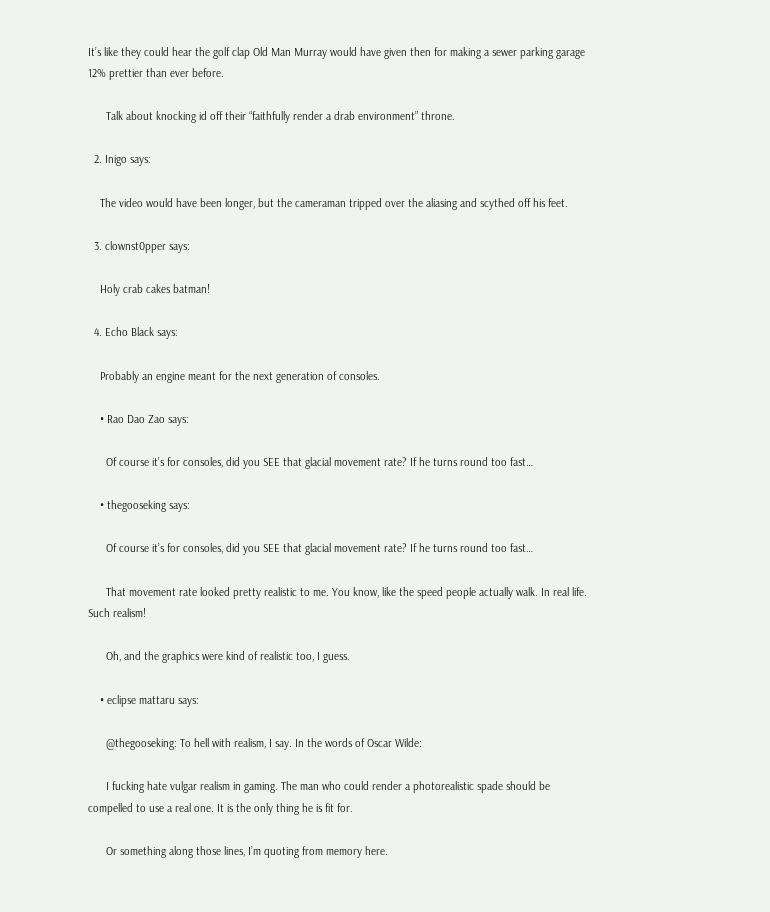It’s like they could hear the golf clap Old Man Murray would have given then for making a sewer parking garage 12% prettier than ever before.

      Talk about knocking id off their “faithfully render a drab environment” throne.

  2. Inigo says:

    The video would have been longer, but the cameraman tripped over the aliasing and scythed off his feet.

  3. clownst0pper says:

    Holy crab cakes batman!

  4. Echo Black says:

    Probably an engine meant for the next generation of consoles.

    • Rao Dao Zao says:

      Of course it’s for consoles, did you SEE that glacial movement rate? If he turns round too fast…

    • thegooseking says:

      Of course it’s for consoles, did you SEE that glacial movement rate? If he turns round too fast…

      That movement rate looked pretty realistic to me. You know, like the speed people actually walk. In real life. Such realism!

      Oh, and the graphics were kind of realistic too, I guess.

    • eclipse mattaru says:

      @thegooseking: To hell with realism, I say. In the words of Oscar Wilde:

      I fucking hate vulgar realism in gaming. The man who could render a photorealistic spade should be compelled to use a real one. It is the only thing he is fit for.

      Or something along those lines, I’m quoting from memory here.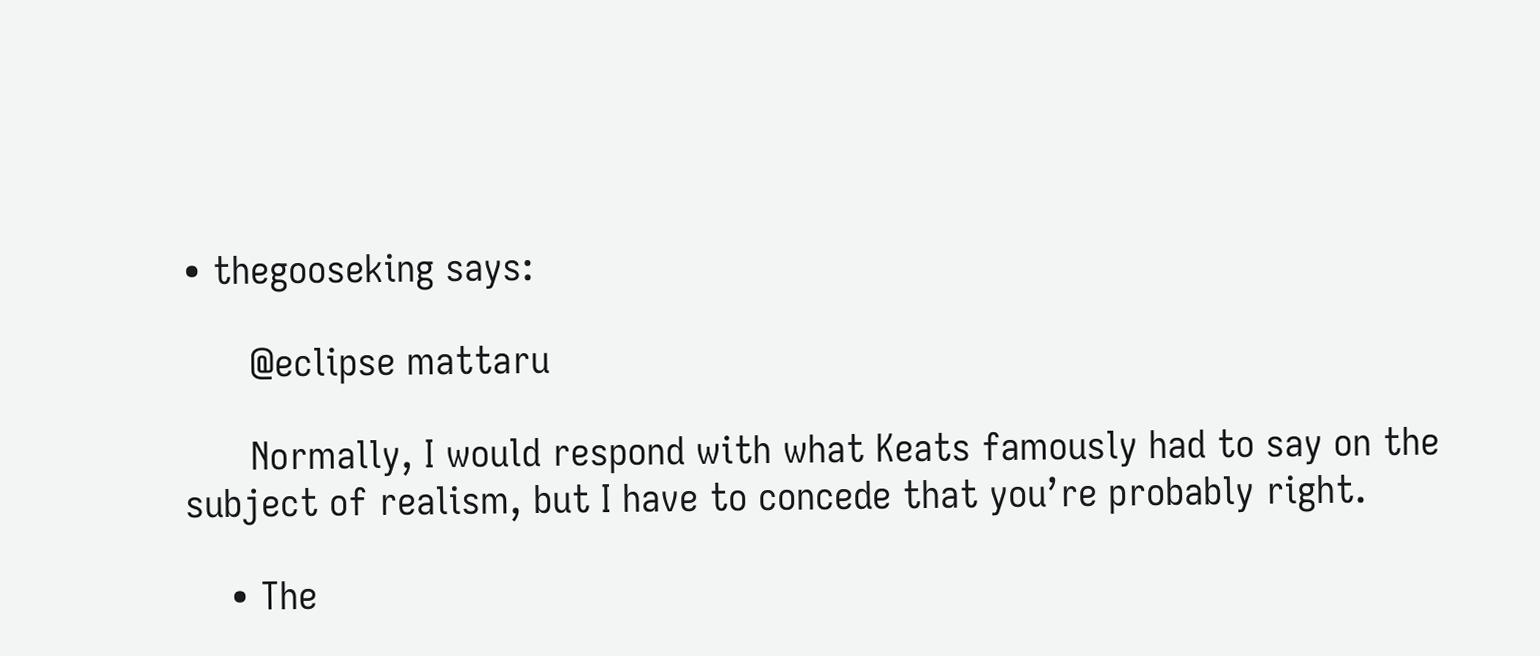• thegooseking says:

      @eclipse mattaru

      Normally, I would respond with what Keats famously had to say on the subject of realism, but I have to concede that you’re probably right.

    • The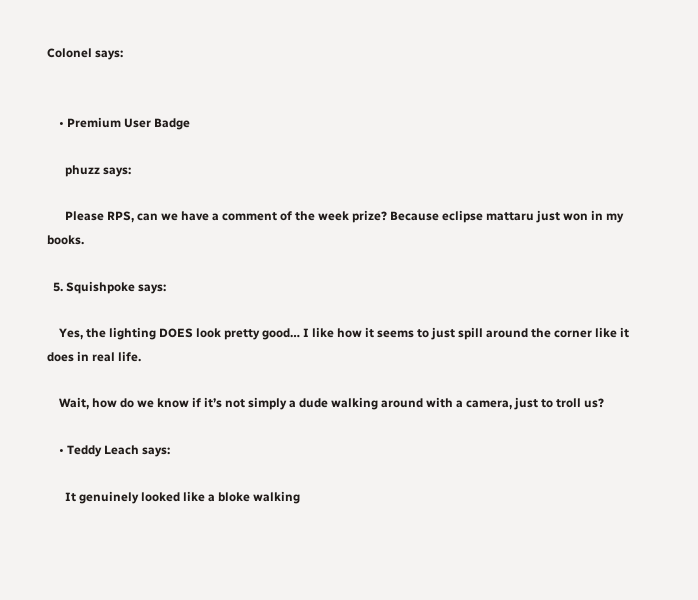Colonel says:


    • Premium User Badge

      phuzz says:

      Please RPS, can we have a comment of the week prize? Because eclipse mattaru just won in my books.

  5. Squishpoke says:

    Yes, the lighting DOES look pretty good… I like how it seems to just spill around the corner like it does in real life.

    Wait, how do we know if it’s not simply a dude walking around with a camera, just to troll us?

    • Teddy Leach says:

      It genuinely looked like a bloke walking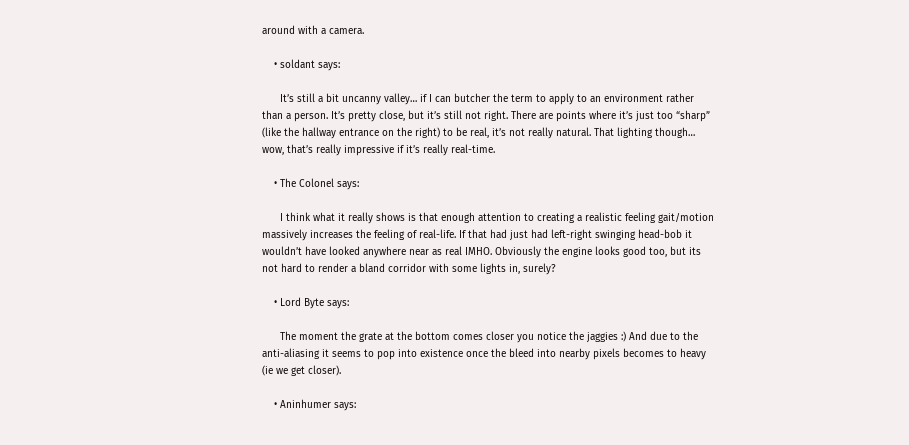around with a camera.

    • soldant says:

      It’s still a bit uncanny valley… if I can butcher the term to apply to an environment rather than a person. It’s pretty close, but it’s still not right. There are points where it’s just too “sharp” (like the hallway entrance on the right) to be real, it’s not really natural. That lighting though… wow, that’s really impressive if it’s really real-time.

    • The Colonel says:

      I think what it really shows is that enough attention to creating a realistic feeling gait/motion massively increases the feeling of real-life. If that had just had left-right swinging head-bob it wouldn’t have looked anywhere near as real IMHO. Obviously the engine looks good too, but its not hard to render a bland corridor with some lights in, surely?

    • Lord Byte says:

      The moment the grate at the bottom comes closer you notice the jaggies :) And due to the anti-aliasing it seems to pop into existence once the bleed into nearby pixels becomes to heavy (ie we get closer).

    • Aninhumer says: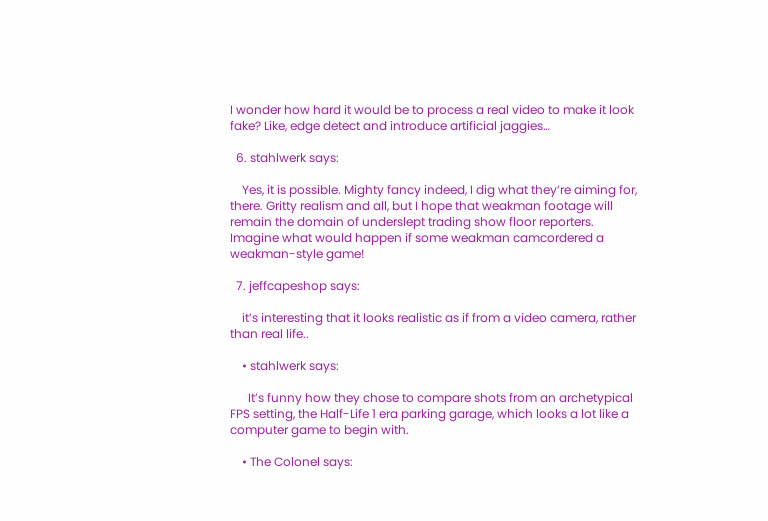I wonder how hard it would be to process a real video to make it look fake? Like, edge detect and introduce artificial jaggies…

  6. stahlwerk says:

    Yes, it is possible. Mighty fancy indeed, I dig what they’re aiming for, there. Gritty realism and all, but I hope that weakman footage will remain the domain of underslept trading show floor reporters. Imagine what would happen if some weakman camcordered a weakman-style game!

  7. jeffcapeshop says:

    it’s interesting that it looks realistic as if from a video camera, rather than real life..

    • stahlwerk says:

      It’s funny how they chose to compare shots from an archetypical FPS setting, the Half-Life 1 era parking garage, which looks a lot like a computer game to begin with.

    • The Colonel says: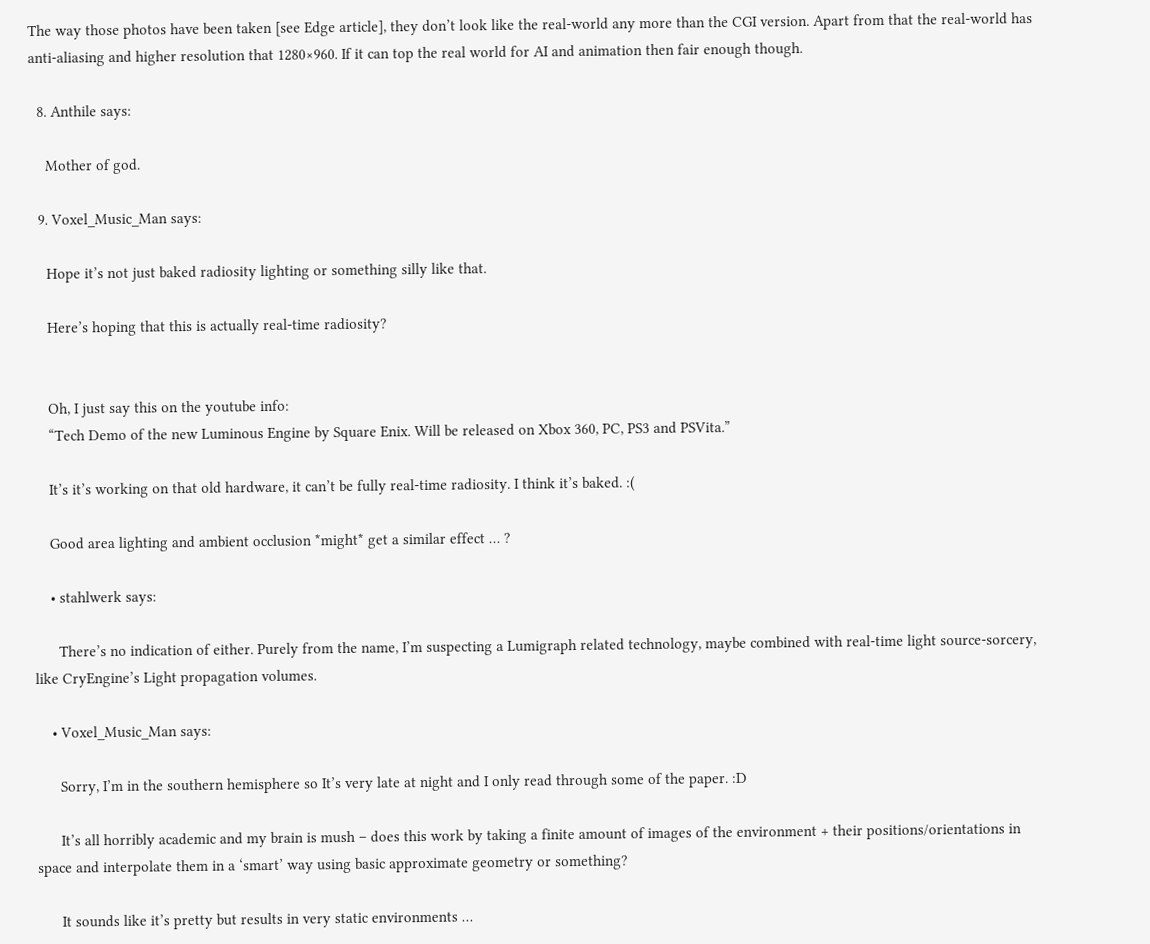The way those photos have been taken [see Edge article], they don’t look like the real-world any more than the CGI version. Apart from that the real-world has anti-aliasing and higher resolution that 1280×960. If it can top the real world for AI and animation then fair enough though.

  8. Anthile says:

    Mother of god.

  9. Voxel_Music_Man says:

    Hope it’s not just baked radiosity lighting or something silly like that.

    Here’s hoping that this is actually real-time radiosity?


    Oh, I just say this on the youtube info:
    “Tech Demo of the new Luminous Engine by Square Enix. Will be released on Xbox 360, PC, PS3 and PSVita.”

    It’s it’s working on that old hardware, it can’t be fully real-time radiosity. I think it’s baked. :(

    Good area lighting and ambient occlusion *might* get a similar effect … ?

    • stahlwerk says:

      There’s no indication of either. Purely from the name, I’m suspecting a Lumigraph related technology, maybe combined with real-time light source-sorcery, like CryEngine’s Light propagation volumes.

    • Voxel_Music_Man says:

      Sorry, I’m in the southern hemisphere so It’s very late at night and I only read through some of the paper. :D

      It’s all horribly academic and my brain is mush – does this work by taking a finite amount of images of the environment + their positions/orientations in space and interpolate them in a ‘smart’ way using basic approximate geometry or something?

      It sounds like it’s pretty but results in very static environments …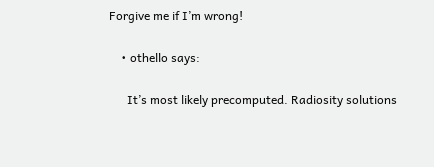Forgive me if I’m wrong!

    • othello says:

      It’s most likely precomputed. Radiosity solutions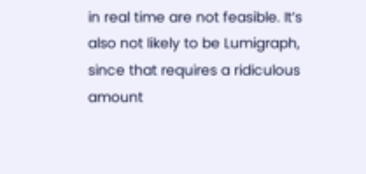in real time are not feasible. It’s also not likely to be Lumigraph, since that requires a ridiculous amount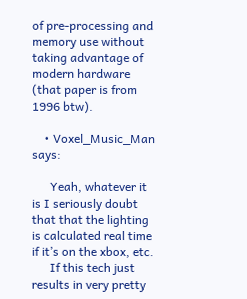of pre-processing and memory use without taking advantage of modern hardware (that paper is from 1996 btw).

    • Voxel_Music_Man says:

      Yeah, whatever it is I seriously doubt that that the lighting is calculated real time if it’s on the xbox, etc.
      If this tech just results in very pretty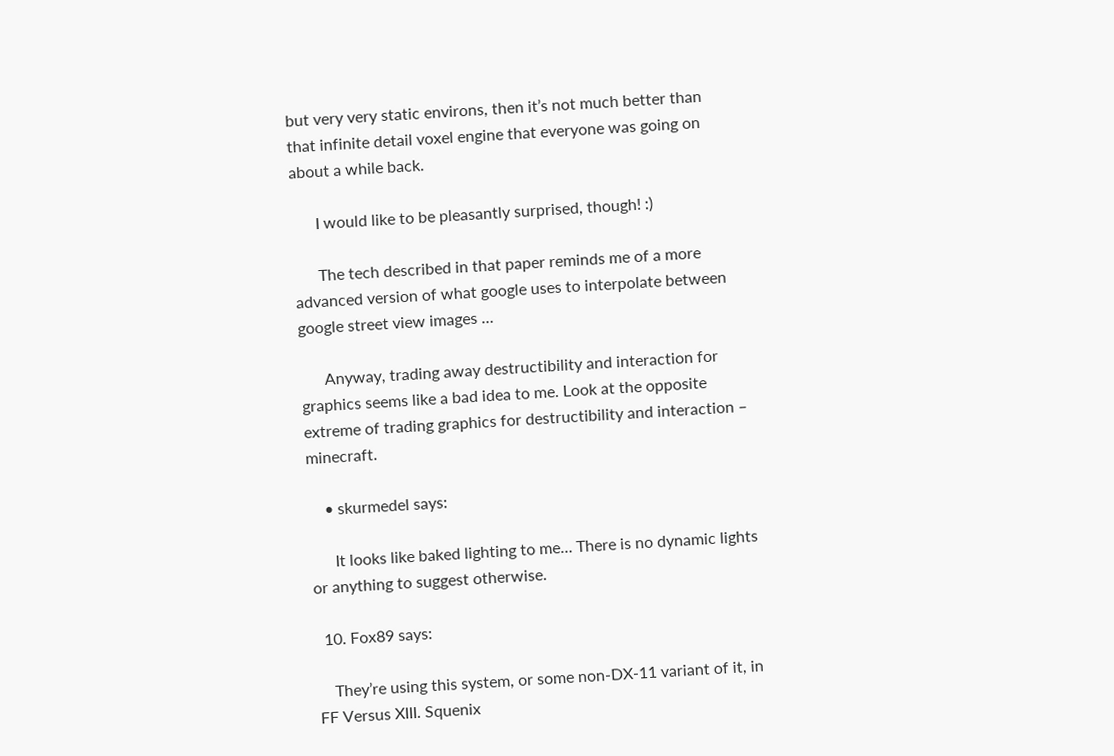but very very static environs, then it’s not much better than that infinite detail voxel engine that everyone was going on about a while back.

      I would like to be pleasantly surprised, though! :)

      The tech described in that paper reminds me of a more advanced version of what google uses to interpolate between google street view images …

      Anyway, trading away destructibility and interaction for graphics seems like a bad idea to me. Look at the opposite extreme of trading graphics for destructibility and interaction – minecraft.

    • skurmedel says:

      It looks like baked lighting to me… There is no dynamic lights or anything to suggest otherwise.

  10. Fox89 says:

    They’re using this system, or some non-DX-11 variant of it, in FF Versus XIII. Squenix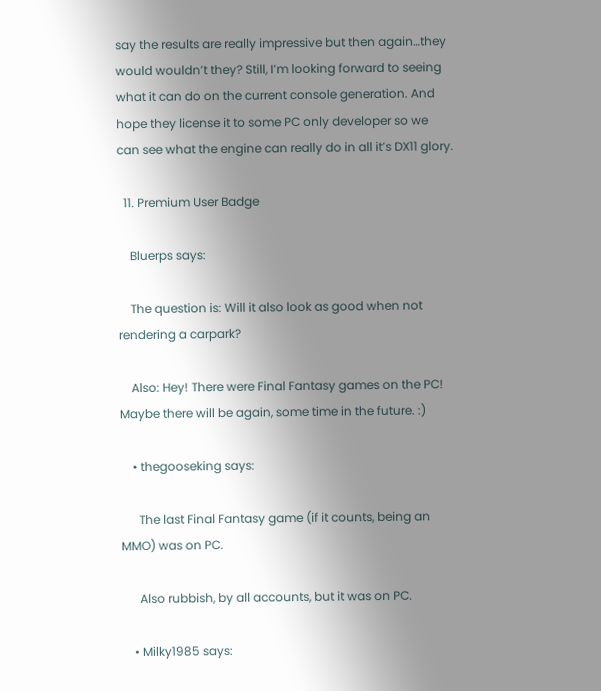say the results are really impressive but then again…they would wouldn’t they? Still, I’m looking forward to seeing what it can do on the current console generation. And hope they license it to some PC only developer so we can see what the engine can really do in all it’s DX11 glory.

  11. Premium User Badge

    Bluerps says:

    The question is: Will it also look as good when not rendering a carpark?

    Also: Hey! There were Final Fantasy games on the PC! Maybe there will be again, some time in the future. :)

    • thegooseking says:

      The last Final Fantasy game (if it counts, being an MMO) was on PC.

      Also rubbish, by all accounts, but it was on PC.

    • Milky1985 says: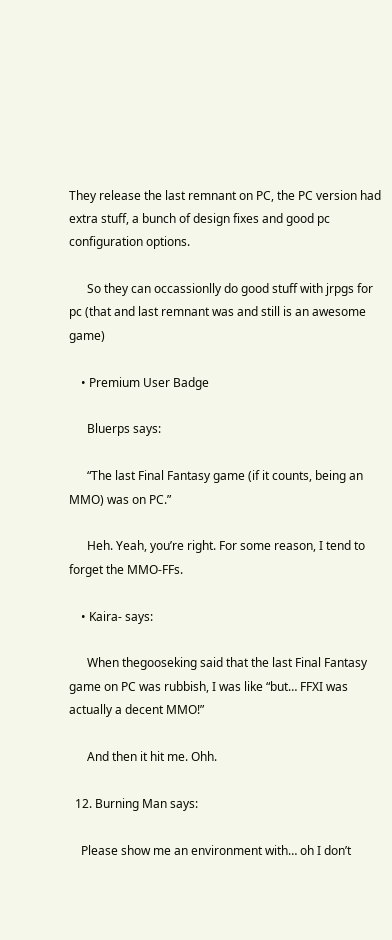They release the last remnant on PC, the PC version had extra stuff, a bunch of design fixes and good pc configuration options.

      So they can occassionlly do good stuff with jrpgs for pc (that and last remnant was and still is an awesome game)

    • Premium User Badge

      Bluerps says:

      “The last Final Fantasy game (if it counts, being an MMO) was on PC.”

      Heh. Yeah, you’re right. For some reason, I tend to forget the MMO-FFs.

    • Kaira- says:

      When thegooseking said that the last Final Fantasy game on PC was rubbish, I was like “but… FFXI was actually a decent MMO!”

      And then it hit me. Ohh.

  12. Burning Man says:

    Please show me an environment with… oh I don’t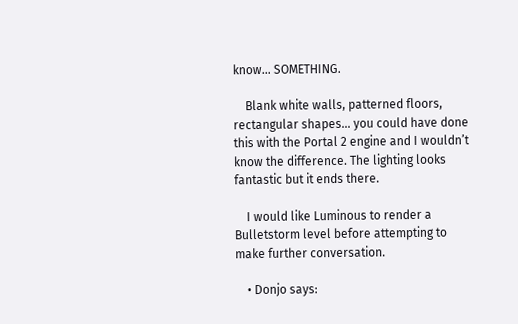know… SOMETHING.

    Blank white walls, patterned floors, rectangular shapes… you could have done this with the Portal 2 engine and I wouldn’t know the difference. The lighting looks fantastic but it ends there.

    I would like Luminous to render a Bulletstorm level before attempting to make further conversation.

    • Donjo says: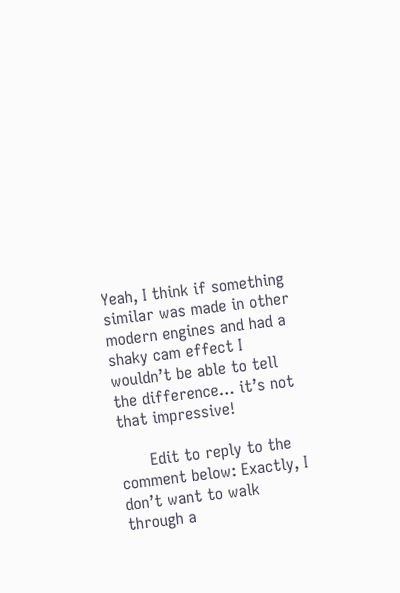Yeah, I think if something similar was made in other modern engines and had a shaky cam effect I wouldn’t be able to tell the difference… it’s not that impressive!

      Edit to reply to the comment below: Exactly, I don’t want to walk through a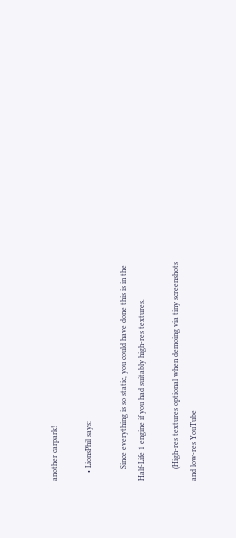another carpark!

    • LionsPhil says:

      Since everything is so static, you could have done this is in the Half-Life 1 engine if you had suitably high-res textures.

      (High-res textures optional when demoing via tiny screenshots and low-res YouTube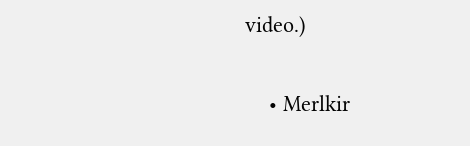video.)

    • Merlkir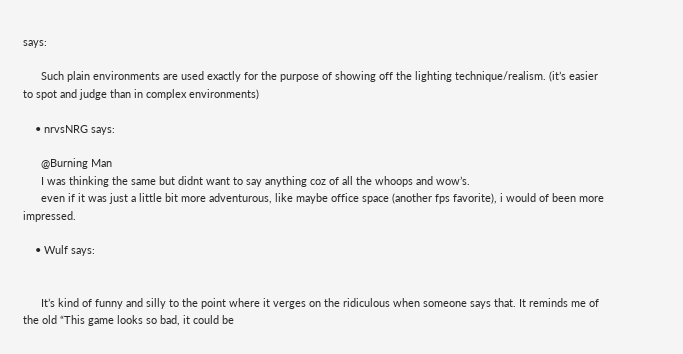says:

      Such plain environments are used exactly for the purpose of showing off the lighting technique/realism. (it’s easier to spot and judge than in complex environments)

    • nrvsNRG says:

      @Burning Man
      I was thinking the same but didnt want to say anything coz of all the whoops and wow’s.
      even if it was just a little bit more adventurous, like maybe office space (another fps favorite), i would of been more impressed.

    • Wulf says:


      It’s kind of funny and silly to the point where it verges on the ridiculous when someone says that. It reminds me of the old “This game looks so bad, it could be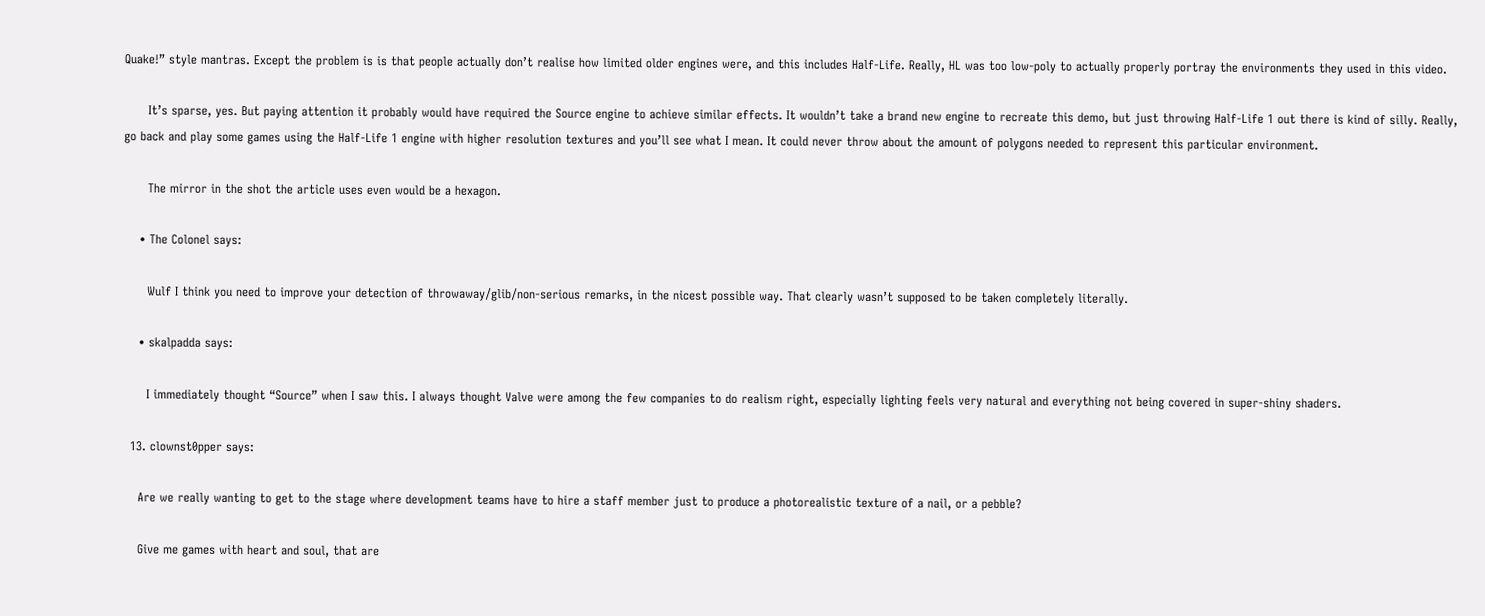Quake!” style mantras. Except the problem is is that people actually don’t realise how limited older engines were, and this includes Half-Life. Really, HL was too low-poly to actually properly portray the environments they used in this video.

      It’s sparse, yes. But paying attention it probably would have required the Source engine to achieve similar effects. It wouldn’t take a brand new engine to recreate this demo, but just throwing Half-Life 1 out there is kind of silly. Really, go back and play some games using the Half-Life 1 engine with higher resolution textures and you’ll see what I mean. It could never throw about the amount of polygons needed to represent this particular environment.

      The mirror in the shot the article uses even would be a hexagon.

    • The Colonel says:

      Wulf I think you need to improve your detection of throwaway/glib/non-serious remarks, in the nicest possible way. That clearly wasn’t supposed to be taken completely literally.

    • skalpadda says:

      I immediately thought “Source” when I saw this. I always thought Valve were among the few companies to do realism right, especially lighting feels very natural and everything not being covered in super-shiny shaders.

  13. clownst0pper says:

    Are we really wanting to get to the stage where development teams have to hire a staff member just to produce a photorealistic texture of a nail, or a pebble?

    Give me games with heart and soul, that are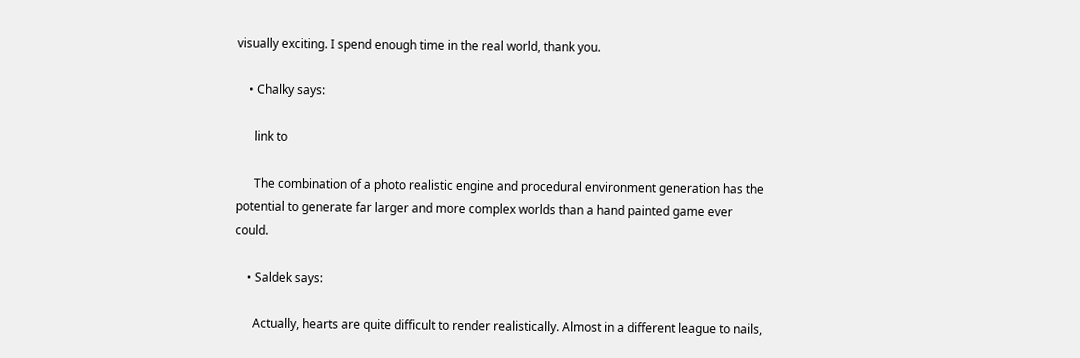visually exciting. I spend enough time in the real world, thank you.

    • Chalky says:

      link to

      The combination of a photo realistic engine and procedural environment generation has the potential to generate far larger and more complex worlds than a hand painted game ever could.

    • Saldek says:

      Actually, hearts are quite difficult to render realistically. Almost in a different league to nails,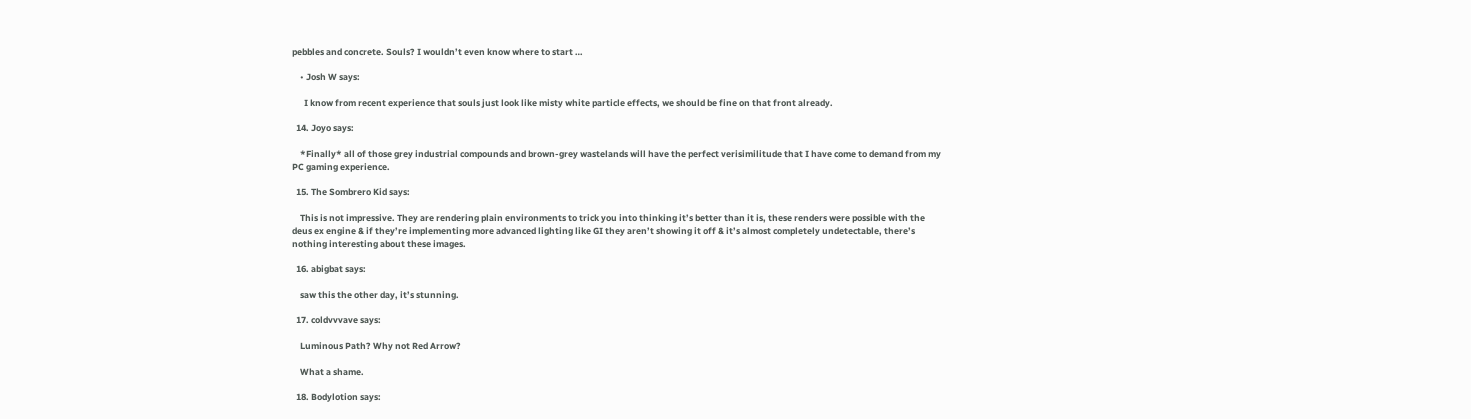pebbles and concrete. Souls? I wouldn’t even know where to start …

    • Josh W says:

      I know from recent experience that souls just look like misty white particle effects, we should be fine on that front already.

  14. Joyo says:

    *Finally* all of those grey industrial compounds and brown-grey wastelands will have the perfect verisimilitude that I have come to demand from my PC gaming experience.

  15. The Sombrero Kid says:

    This is not impressive. They are rendering plain environments to trick you into thinking it’s better than it is, these renders were possible with the deus ex engine & if they’re implementing more advanced lighting like GI they aren’t showing it off & it’s almost completely undetectable, there’s nothing interesting about these images.

  16. abigbat says:

    saw this the other day, it’s stunning.

  17. coldvvvave says:

    Luminous Path? Why not Red Arrow?

    What a shame.

  18. Bodylotion says: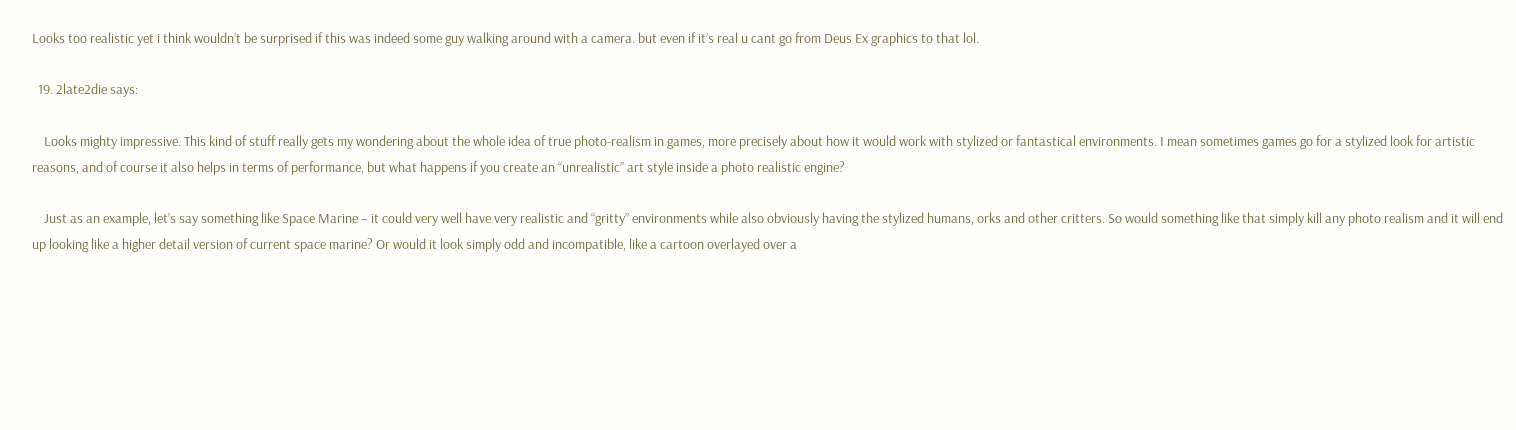Looks too realistic yet i think wouldn’t be surprised if this was indeed some guy walking around with a camera. but even if it’s real u cant go from Deus Ex graphics to that lol.

  19. 2late2die says:

    Looks mighty impressive. This kind of stuff really gets my wondering about the whole idea of true photo-realism in games, more precisely about how it would work with stylized or fantastical environments. I mean sometimes games go for a stylized look for artistic reasons, and of course it also helps in terms of performance, but what happens if you create an “unrealistic” art style inside a photo realistic engine?

    Just as an example, let’s say something like Space Marine – it could very well have very realistic and “gritty” environments while also obviously having the stylized humans, orks and other critters. So would something like that simply kill any photo realism and it will end up looking like a higher detail version of current space marine? Or would it look simply odd and incompatible, like a cartoon overlayed over a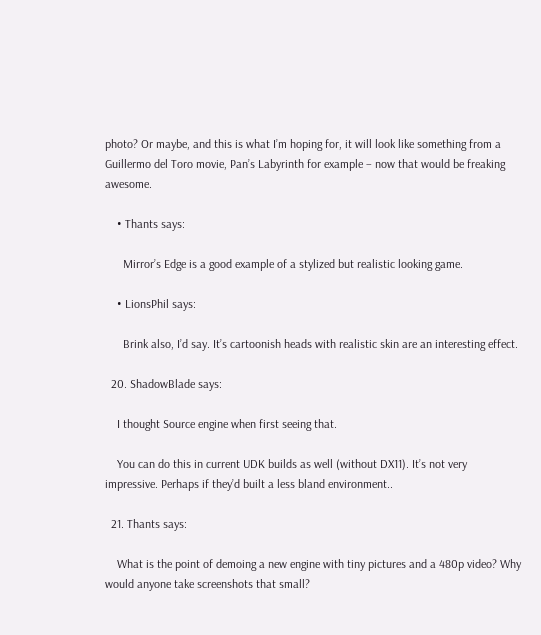photo? Or maybe, and this is what I’m hoping for, it will look like something from a Guillermo del Toro movie, Pan’s Labyrinth for example – now that would be freaking awesome.

    • Thants says:

      Mirror’s Edge is a good example of a stylized but realistic looking game.

    • LionsPhil says:

      Brink also, I’d say. It’s cartoonish heads with realistic skin are an interesting effect.

  20. ShadowBlade says:

    I thought Source engine when first seeing that.

    You can do this in current UDK builds as well (without DX11). It’s not very impressive. Perhaps if they’d built a less bland environment..

  21. Thants says:

    What is the point of demoing a new engine with tiny pictures and a 480p video? Why would anyone take screenshots that small?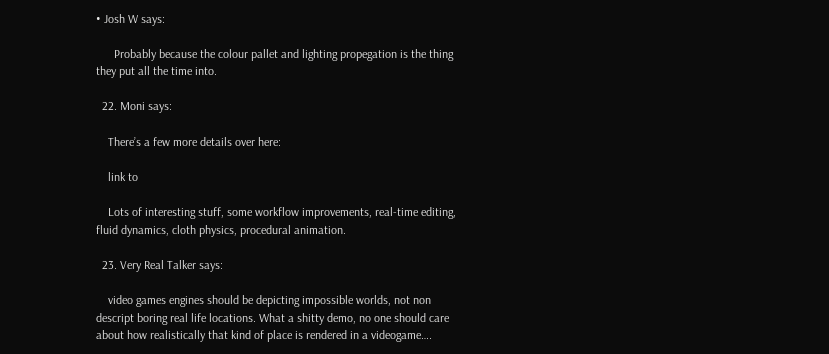• Josh W says:

      Probably because the colour pallet and lighting propegation is the thing they put all the time into.

  22. Moni says:

    There’s a few more details over here:

    link to

    Lots of interesting stuff, some workflow improvements, real-time editing, fluid dynamics, cloth physics, procedural animation.

  23. Very Real Talker says:

    video games engines should be depicting impossible worlds, not non descript boring real life locations. What a shitty demo, no one should care about how realistically that kind of place is rendered in a videogame….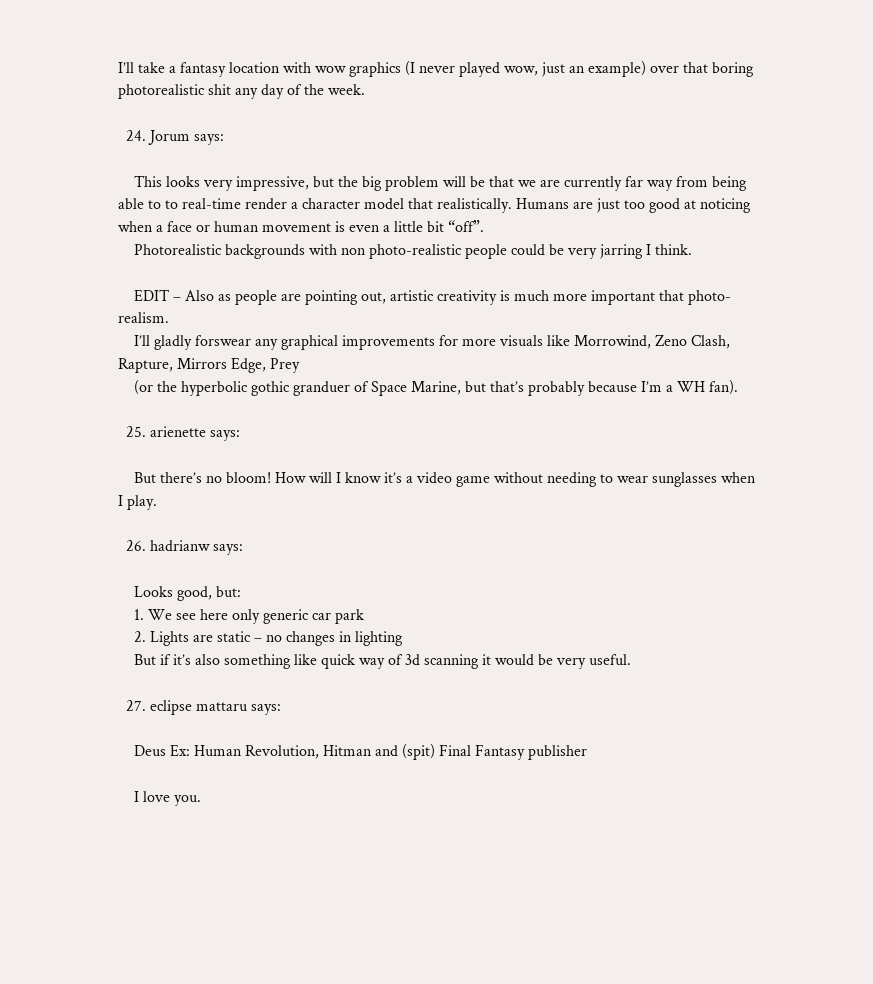I’ll take a fantasy location with wow graphics (I never played wow, just an example) over that boring photorealistic shit any day of the week.

  24. Jorum says:

    This looks very impressive, but the big problem will be that we are currently far way from being able to to real-time render a character model that realistically. Humans are just too good at noticing when a face or human movement is even a little bit “off”.
    Photorealistic backgrounds with non photo-realistic people could be very jarring I think.

    EDIT – Also as people are pointing out, artistic creativity is much more important that photo-realism.
    I’ll gladly forswear any graphical improvements for more visuals like Morrowind, Zeno Clash, Rapture, Mirrors Edge, Prey
    (or the hyperbolic gothic granduer of Space Marine, but that’s probably because I’m a WH fan).

  25. arienette says:

    But there’s no bloom! How will I know it’s a video game without needing to wear sunglasses when I play.

  26. hadrianw says:

    Looks good, but:
    1. We see here only generic car park
    2. Lights are static – no changes in lighting
    But if it’s also something like quick way of 3d scanning it would be very useful.

  27. eclipse mattaru says:

    Deus Ex: Human Revolution, Hitman and (spit) Final Fantasy publisher

    I love you.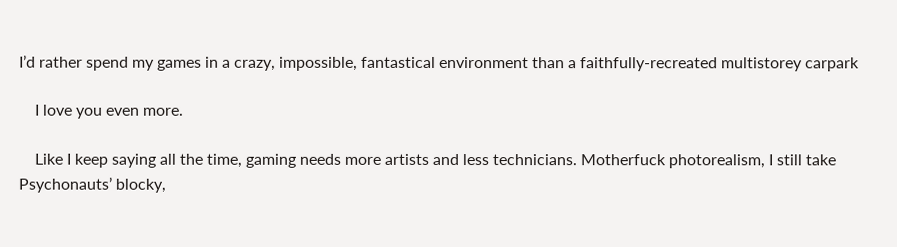I’d rather spend my games in a crazy, impossible, fantastical environment than a faithfully-recreated multistorey carpark

    I love you even more.

    Like I keep saying all the time, gaming needs more artists and less technicians. Motherfuck photorealism, I still take Psychonauts’ blocky,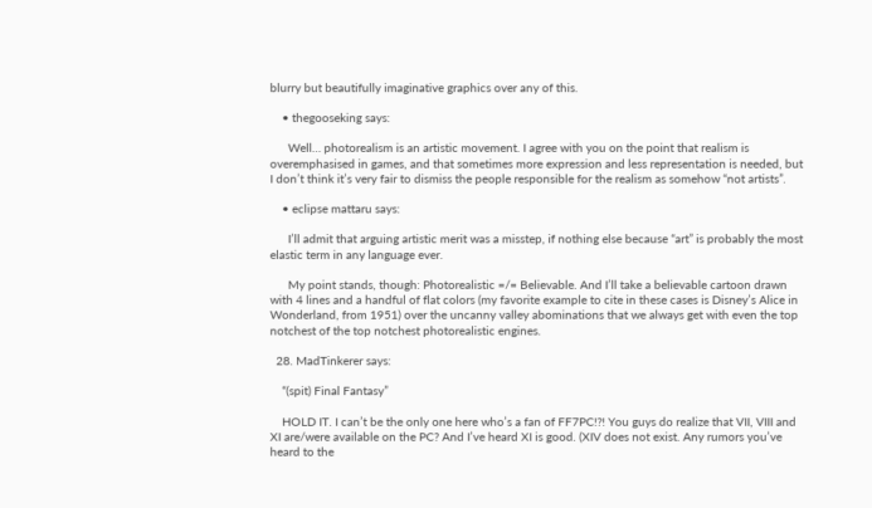blurry but beautifully imaginative graphics over any of this.

    • thegooseking says:

      Well… photorealism is an artistic movement. I agree with you on the point that realism is overemphasised in games, and that sometimes more expression and less representation is needed, but I don’t think it’s very fair to dismiss the people responsible for the realism as somehow “not artists”.

    • eclipse mattaru says:

      I’ll admit that arguing artistic merit was a misstep, if nothing else because “art” is probably the most elastic term in any language ever.

      My point stands, though: Photorealistic =/= Believable. And I’ll take a believable cartoon drawn with 4 lines and a handful of flat colors (my favorite example to cite in these cases is Disney’s Alice in Wonderland, from 1951) over the uncanny valley abominations that we always get with even the top notchest of the top notchest photorealistic engines.

  28. MadTinkerer says:

    “(spit) Final Fantasy”

    HOLD IT. I can’t be the only one here who’s a fan of FF7PC!?! You guys do realize that VII, VIII and XI are/were available on the PC? And I’ve heard XI is good. (XIV does not exist. Any rumors you’ve heard to the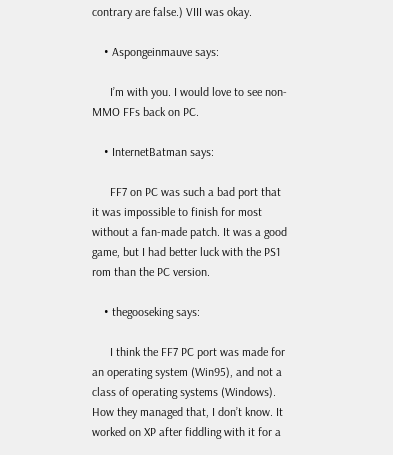contrary are false.) VIII was okay.

    • Aspongeinmauve says:

      I’m with you. I would love to see non-MMO FFs back on PC.

    • InternetBatman says:

      FF7 on PC was such a bad port that it was impossible to finish for most without a fan-made patch. It was a good game, but I had better luck with the PS1 rom than the PC version.

    • thegooseking says:

      I think the FF7 PC port was made for an operating system (Win95), and not a class of operating systems (Windows). How they managed that, I don’t know. It worked on XP after fiddling with it for a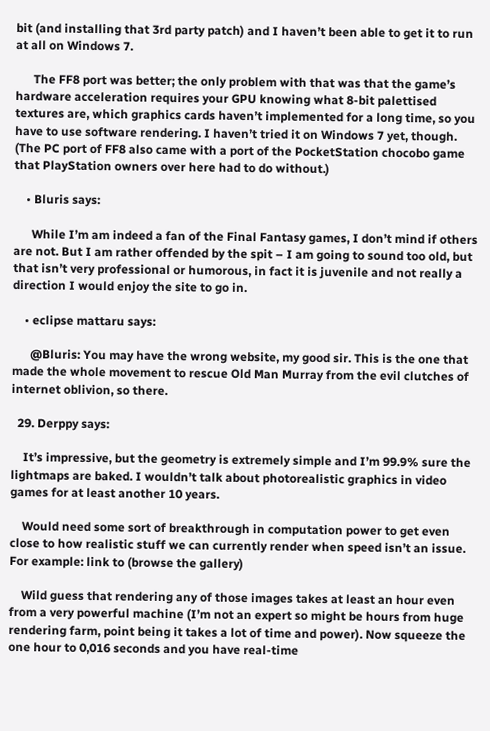bit (and installing that 3rd party patch) and I haven’t been able to get it to run at all on Windows 7.

      The FF8 port was better; the only problem with that was that the game’s hardware acceleration requires your GPU knowing what 8-bit palettised textures are, which graphics cards haven’t implemented for a long time, so you have to use software rendering. I haven’t tried it on Windows 7 yet, though. (The PC port of FF8 also came with a port of the PocketStation chocobo game that PlayStation owners over here had to do without.)

    • Bluris says:

      While I’m am indeed a fan of the Final Fantasy games, I don’t mind if others are not. But I am rather offended by the spit – I am going to sound too old, but that isn’t very professional or humorous, in fact it is juvenile and not really a direction I would enjoy the site to go in.

    • eclipse mattaru says:

      @Bluris: You may have the wrong website, my good sir. This is the one that made the whole movement to rescue Old Man Murray from the evil clutches of internet oblivion, so there.

  29. Derppy says:

    It’s impressive, but the geometry is extremely simple and I’m 99.9% sure the lightmaps are baked. I wouldn’t talk about photorealistic graphics in video games for at least another 10 years.

    Would need some sort of breakthrough in computation power to get even close to how realistic stuff we can currently render when speed isn’t an issue. For example: link to (browse the gallery)

    Wild guess that rendering any of those images takes at least an hour even from a very powerful machine (I’m not an expert so might be hours from huge rendering farm, point being it takes a lot of time and power). Now squeeze the one hour to 0,016 seconds and you have real-time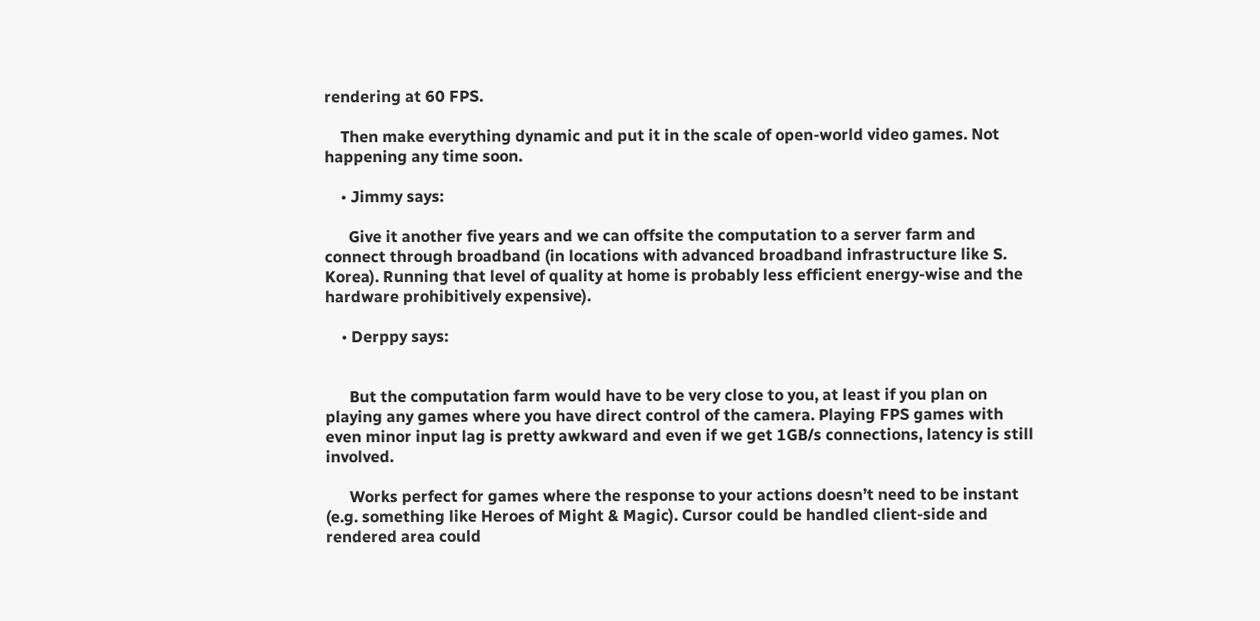rendering at 60 FPS.

    Then make everything dynamic and put it in the scale of open-world video games. Not happening any time soon.

    • Jimmy says:

      Give it another five years and we can offsite the computation to a server farm and connect through broadband (in locations with advanced broadband infrastructure like S. Korea). Running that level of quality at home is probably less efficient energy-wise and the hardware prohibitively expensive).

    • Derppy says:


      But the computation farm would have to be very close to you, at least if you plan on playing any games where you have direct control of the camera. Playing FPS games with even minor input lag is pretty awkward and even if we get 1GB/s connections, latency is still involved.

      Works perfect for games where the response to your actions doesn’t need to be instant (e.g. something like Heroes of Might & Magic). Cursor could be handled client-side and rendered area could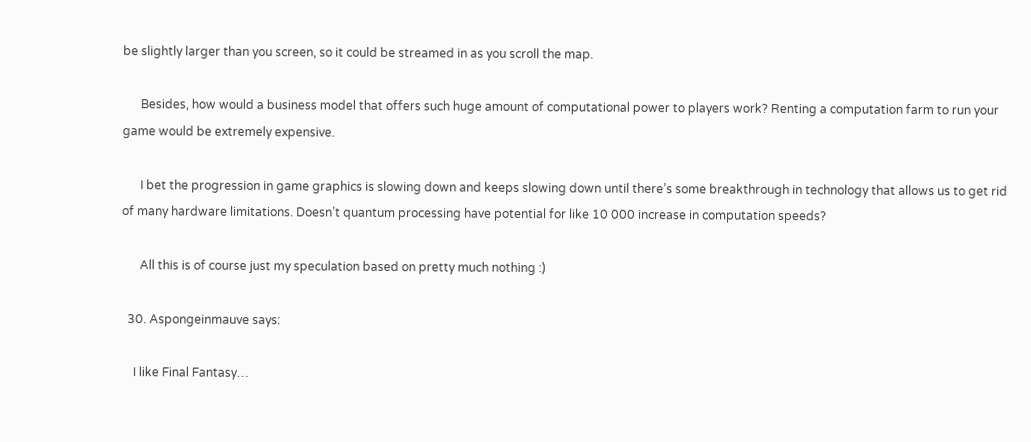be slightly larger than you screen, so it could be streamed in as you scroll the map.

      Besides, how would a business model that offers such huge amount of computational power to players work? Renting a computation farm to run your game would be extremely expensive.

      I bet the progression in game graphics is slowing down and keeps slowing down until there’s some breakthrough in technology that allows us to get rid of many hardware limitations. Doesn’t quantum processing have potential for like 10 000 increase in computation speeds?

      All this is of course just my speculation based on pretty much nothing :)

  30. Aspongeinmauve says:

    I like Final Fantasy…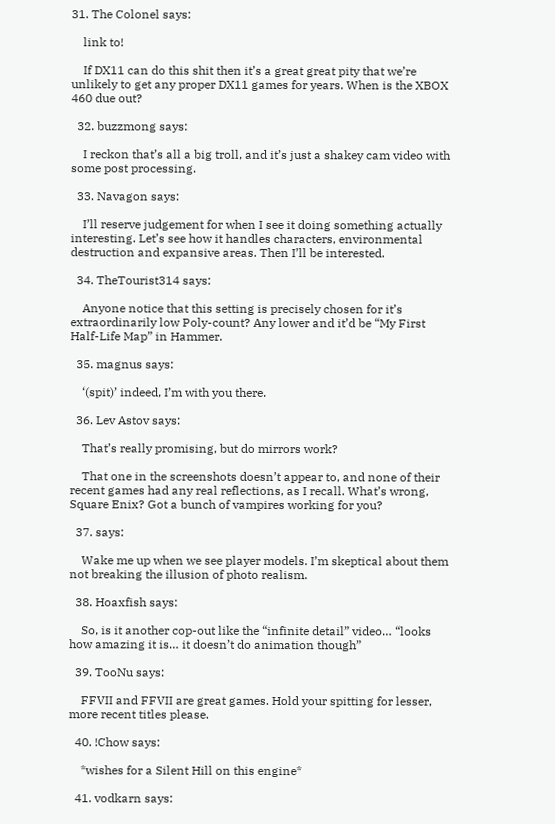31. The Colonel says:

    link to!

    If DX11 can do this shit then it’s a great great pity that we’re unlikely to get any proper DX11 games for years. When is the XBOX 460 due out?

  32. buzzmong says:

    I reckon that’s all a big troll, and it’s just a shakey cam video with some post processing.

  33. Navagon says:

    I’ll reserve judgement for when I see it doing something actually interesting. Let’s see how it handles characters, environmental destruction and expansive areas. Then I’ll be interested.

  34. TheTourist314 says:

    Anyone notice that this setting is precisely chosen for it’s extraordinarily low Poly-count? Any lower and it’d be “My First Half-Life Map” in Hammer.

  35. magnus says:

    ‘(spit)’ indeed, I’m with you there.

  36. Lev Astov says:

    That’s really promising, but do mirrors work?

    That one in the screenshots doesn’t appear to, and none of their recent games had any real reflections, as I recall. What’s wrong, Square Enix? Got a bunch of vampires working for you?

  37. says:

    Wake me up when we see player models. I’m skeptical about them not breaking the illusion of photo realism.

  38. Hoaxfish says:

    So, is it another cop-out like the “infinite detail” video… “looks how amazing it is… it doesn’t do animation though”

  39. TooNu says:

    FFVII and FFVII are great games. Hold your spitting for lesser, more recent titles please.

  40. !Chow says:

    *wishes for a Silent Hill on this engine*

  41. vodkarn says: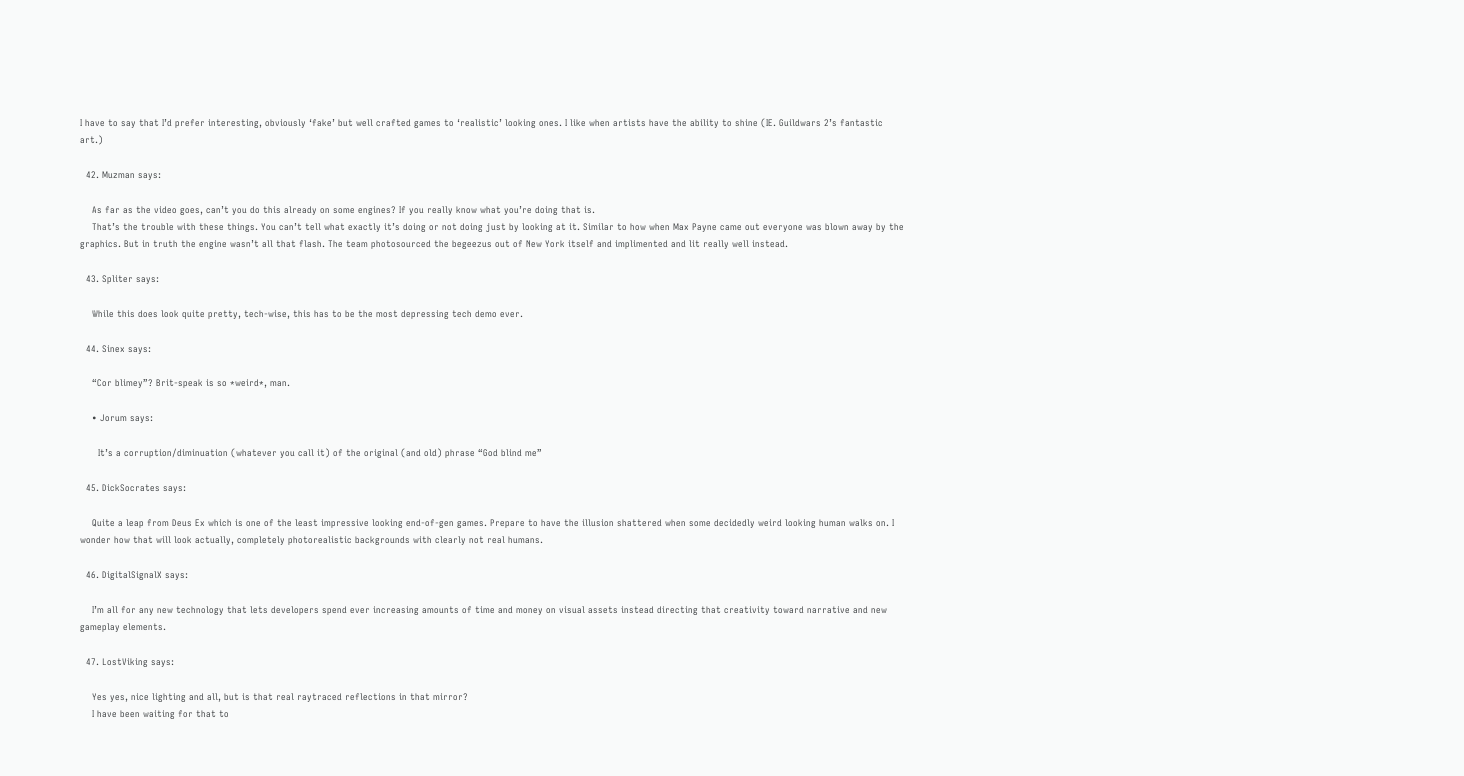I have to say that I’d prefer interesting, obviously ‘fake’ but well crafted games to ‘realistic’ looking ones. I like when artists have the ability to shine (IE. Guildwars 2’s fantastic art.)

  42. Muzman says:

    As far as the video goes, can’t you do this already on some engines? If you really know what you’re doing that is.
    That’s the trouble with these things. You can’t tell what exactly it’s doing or not doing just by looking at it. Similar to how when Max Payne came out everyone was blown away by the graphics. But in truth the engine wasn’t all that flash. The team photosourced the begeezus out of New York itself and implimented and lit really well instead.

  43. Spliter says:

    While this does look quite pretty, tech-wise, this has to be the most depressing tech demo ever.

  44. Sinex says:

    “Cor blimey”? Brit-speak is so *weird*, man.

    • Jorum says:

      It’s a corruption/diminuation (whatever you call it) of the original (and old) phrase “God blind me”

  45. DickSocrates says:

    Quite a leap from Deus Ex which is one of the least impressive looking end-of-gen games. Prepare to have the illusion shattered when some decidedly weird looking human walks on. I wonder how that will look actually, completely photorealistic backgrounds with clearly not real humans.

  46. DigitalSignalX says:

    I’m all for any new technology that lets developers spend ever increasing amounts of time and money on visual assets instead directing that creativity toward narrative and new gameplay elements.

  47. LostViking says:

    Yes yes, nice lighting and all, but is that real raytraced reflections in that mirror?
    I have been waiting for that to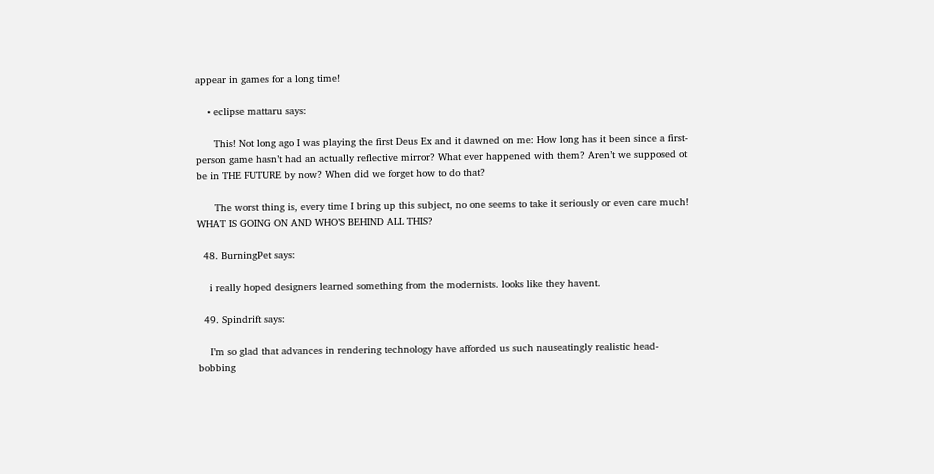appear in games for a long time!

    • eclipse mattaru says:

      This! Not long ago I was playing the first Deus Ex and it dawned on me: How long has it been since a first-person game hasn’t had an actually reflective mirror? What ever happened with them? Aren’t we supposed ot be in THE FUTURE by now? When did we forget how to do that?

      The worst thing is, every time I bring up this subject, no one seems to take it seriously or even care much! WHAT IS GOING ON AND WHO’S BEHIND ALL THIS?

  48. BurningPet says:

    i really hoped designers learned something from the modernists. looks like they havent.

  49. Spindrift says:

    I’m so glad that advances in rendering technology have afforded us such nauseatingly realistic head-bobbing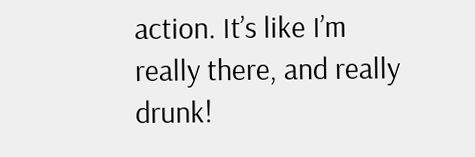action. It’s like I’m really there, and really drunk!